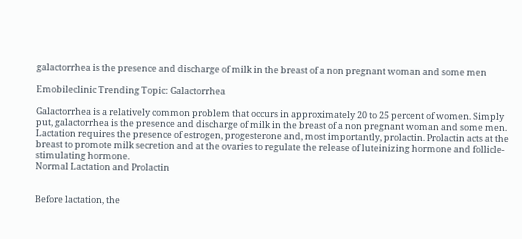galactorrhea is the presence and discharge of milk in the breast of a non pregnant woman and some men

Emobileclinic Trending Topic: Galactorrhea

Galactorrhea is a relatively common problem that occurs in approximately 20 to 25 percent of women. Simply put, galactorrhea is the presence and discharge of milk in the breast of a non pregnant woman and some men. Lactation requires the presence of estrogen, progesterone and, most importantly, prolactin. Prolactin acts at the breast to promote milk secretion and at the ovaries to regulate the release of luteinizing hormone and follicle-stimulating hormone.
Normal Lactation and Prolactin


Before lactation, the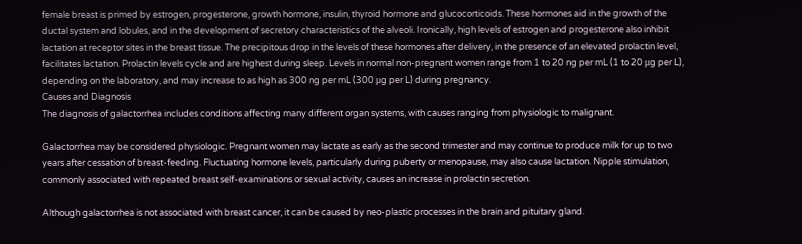female breast is primed by estrogen, progesterone, growth hormone, insulin, thyroid hormone and glucocorticoids. These hormones aid in the growth of the ductal system and lobules, and in the development of secretory characteristics of the alveoli. Ironically, high levels of estrogen and progesterone also inhibit lactation at receptor sites in the breast tissue. The precipitous drop in the levels of these hormones after delivery, in the presence of an elevated prolactin level, facilitates lactation. Prolactin levels cycle and are highest during sleep. Levels in normal non-pregnant women range from 1 to 20 ng per mL (1 to 20 μg per L), depending on the laboratory, and may increase to as high as 300 ng per mL (300 μg per L) during pregnancy.
Causes and Diagnosis
The diagnosis of galactorrhea includes conditions affecting many different organ systems, with causes ranging from physiologic to malignant.

Galactorrhea may be considered physiologic. Pregnant women may lactate as early as the second trimester and may continue to produce milk for up to two years after cessation of breast-feeding. Fluctuating hormone levels, particularly during puberty or menopause, may also cause lactation. Nipple stimulation, commonly associated with repeated breast self-examinations or sexual activity, causes an increase in prolactin secretion.

Although galactorrhea is not associated with breast cancer, it can be caused by neo-plastic processes in the brain and pituitary gland.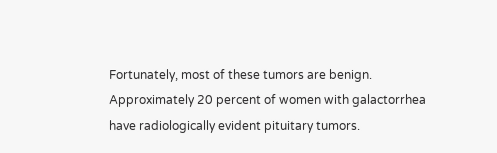Fortunately, most of these tumors are benign. Approximately 20 percent of women with galactorrhea have radiologically evident pituitary tumors.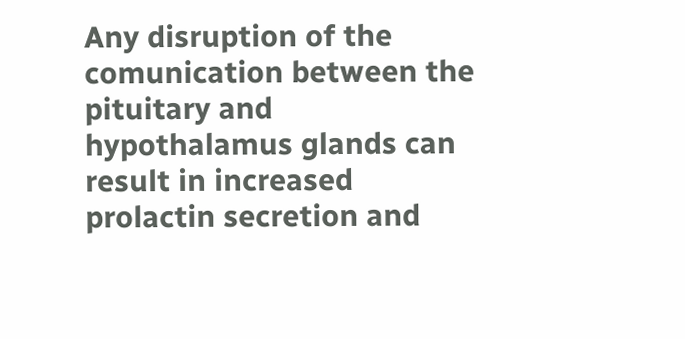Any disruption of the comunication between the pituitary and hypothalamus glands can result in increased prolactin secretion and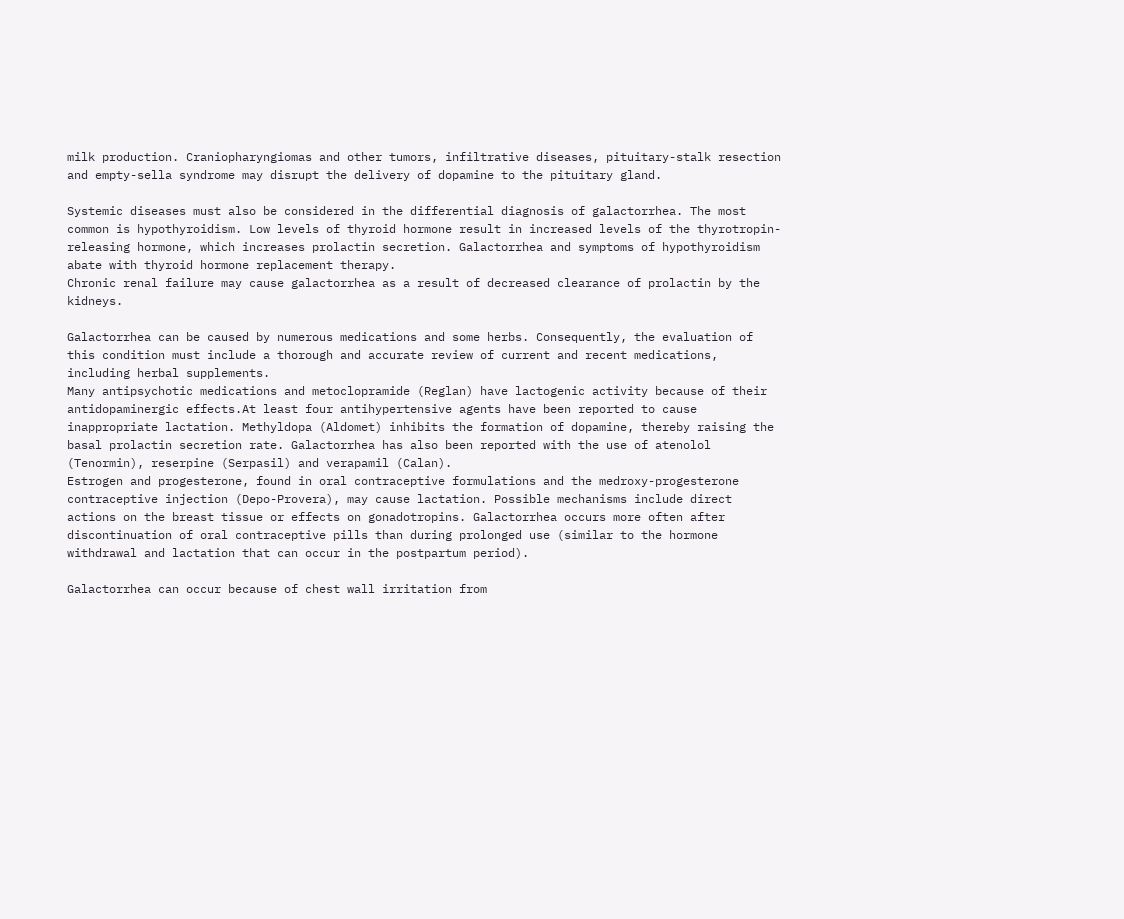milk production. Craniopharyngiomas and other tumors, infiltrative diseases, pituitary-stalk resection and empty-sella syndrome may disrupt the delivery of dopamine to the pituitary gland.

Systemic diseases must also be considered in the differential diagnosis of galactorrhea. The most common is hypothyroidism. Low levels of thyroid hormone result in increased levels of the thyrotropin-releasing hormone, which increases prolactin secretion. Galactorrhea and symptoms of hypothyroidism abate with thyroid hormone replacement therapy.
Chronic renal failure may cause galactorrhea as a result of decreased clearance of prolactin by the kidneys.

Galactorrhea can be caused by numerous medications and some herbs. Consequently, the evaluation of this condition must include a thorough and accurate review of current and recent medications, including herbal supplements.
Many antipsychotic medications and metoclopramide (Reglan) have lactogenic activity because of their antidopaminergic effects.At least four antihypertensive agents have been reported to cause inappropriate lactation. Methyldopa (Aldomet) inhibits the formation of dopamine, thereby raising the basal prolactin secretion rate. Galactorrhea has also been reported with the use of atenolol (Tenormin), reserpine (Serpasil) and verapamil (Calan).
Estrogen and progesterone, found in oral contraceptive formulations and the medroxy-progesterone contraceptive injection (Depo-Provera), may cause lactation. Possible mechanisms include direct actions on the breast tissue or effects on gonadotropins. Galactorrhea occurs more often after discontinuation of oral contraceptive pills than during prolonged use (similar to the hormone withdrawal and lactation that can occur in the postpartum period).

Galactorrhea can occur because of chest wall irritation from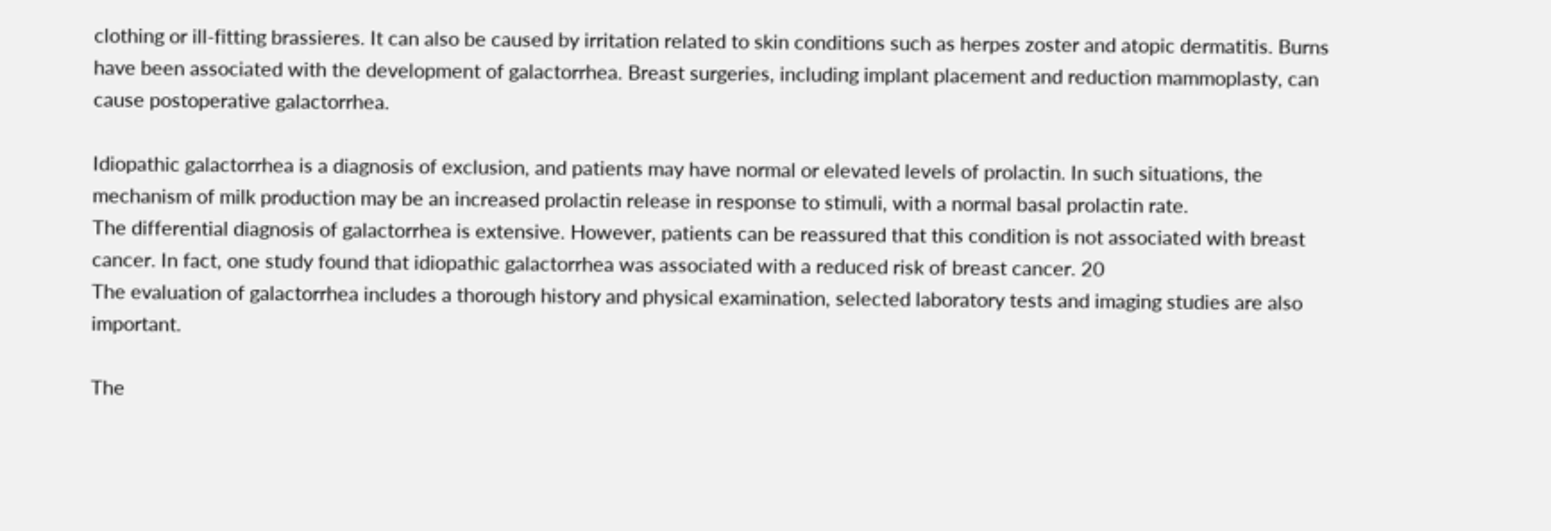clothing or ill-fitting brassieres. It can also be caused by irritation related to skin conditions such as herpes zoster and atopic dermatitis. Burns have been associated with the development of galactorrhea. Breast surgeries, including implant placement and reduction mammoplasty, can cause postoperative galactorrhea.

Idiopathic galactorrhea is a diagnosis of exclusion, and patients may have normal or elevated levels of prolactin. In such situations, the mechanism of milk production may be an increased prolactin release in response to stimuli, with a normal basal prolactin rate.
The differential diagnosis of galactorrhea is extensive. However, patients can be reassured that this condition is not associated with breast cancer. In fact, one study found that idiopathic galactorrhea was associated with a reduced risk of breast cancer. 20
The evaluation of galactorrhea includes a thorough history and physical examination, selected laboratory tests and imaging studies are also important.

The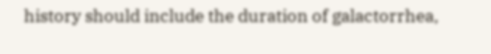history should include the duration of galactorrhea,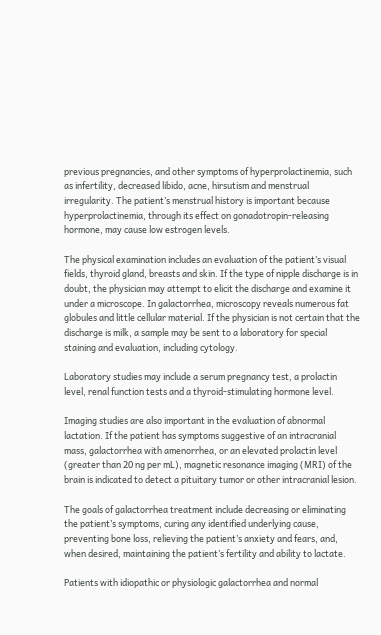previous pregnancies, and other symptoms of hyperprolactinemia, such as infertility, decreased libido, acne, hirsutism and menstrual irregularity. The patient’s menstrual history is important because hyperprolactinemia, through its effect on gonadotropin-releasing hormone, may cause low estrogen levels.

The physical examination includes an evaluation of the patient’s visual fields, thyroid gland, breasts and skin. If the type of nipple discharge is in doubt, the physician may attempt to elicit the discharge and examine it under a microscope. In galactorrhea, microscopy reveals numerous fat globules and little cellular material. If the physician is not certain that the discharge is milk, a sample may be sent to a laboratory for special staining and evaluation, including cytology.

Laboratory studies may include a serum pregnancy test, a prolactin level, renal function tests and a thyroid-stimulating hormone level.

Imaging studies are also important in the evaluation of abnormal lactation. If the patient has symptoms suggestive of an intracranial mass, galactorrhea with amenorrhea, or an elevated prolactin level (greater than 20 ng per mL), magnetic resonance imaging (MRI) of the brain is indicated to detect a pituitary tumor or other intracranial lesion.

The goals of galactorrhea treatment include decreasing or eliminating the patient’s symptoms, curing any identified underlying cause, preventing bone loss, relieving the patient’s anxiety and fears, and, when desired, maintaining the patient’s fertility and ability to lactate.

Patients with idiopathic or physiologic galactorrhea and normal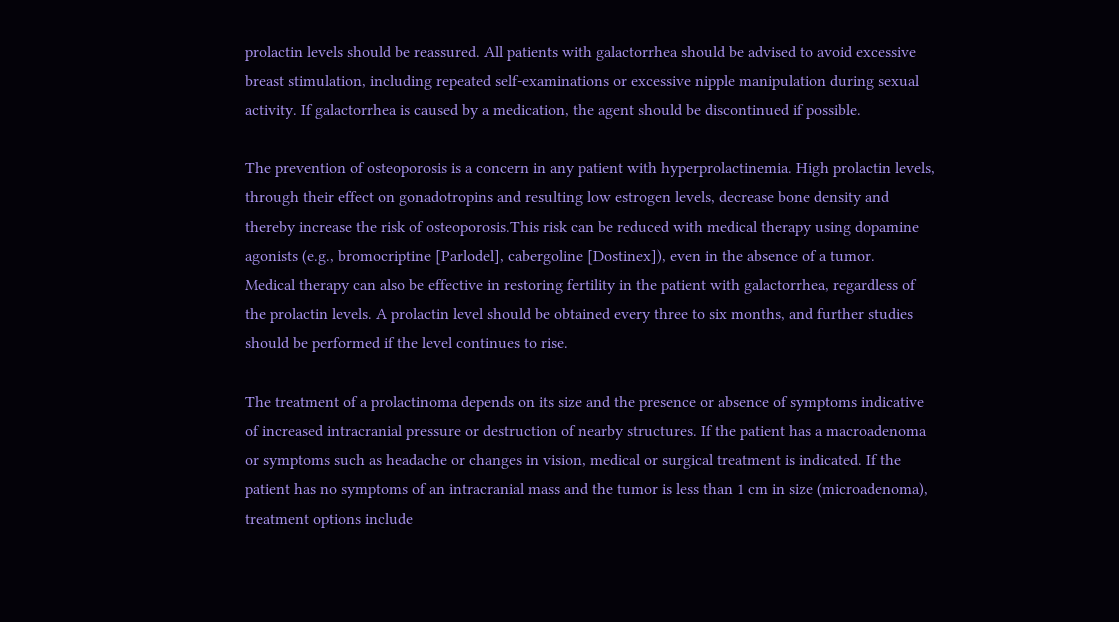prolactin levels should be reassured. All patients with galactorrhea should be advised to avoid excessive breast stimulation, including repeated self-examinations or excessive nipple manipulation during sexual activity. If galactorrhea is caused by a medication, the agent should be discontinued if possible.

The prevention of osteoporosis is a concern in any patient with hyperprolactinemia. High prolactin levels, through their effect on gonadotropins and resulting low estrogen levels, decrease bone density and thereby increase the risk of osteoporosis.This risk can be reduced with medical therapy using dopamine agonists (e.g., bromocriptine [Parlodel], cabergoline [Dostinex]), even in the absence of a tumor.
Medical therapy can also be effective in restoring fertility in the patient with galactorrhea, regardless of the prolactin levels. A prolactin level should be obtained every three to six months, and further studies should be performed if the level continues to rise.

The treatment of a prolactinoma depends on its size and the presence or absence of symptoms indicative of increased intracranial pressure or destruction of nearby structures. If the patient has a macroadenoma or symptoms such as headache or changes in vision, medical or surgical treatment is indicated. If the patient has no symptoms of an intracranial mass and the tumor is less than 1 cm in size (microadenoma), treatment options include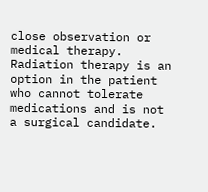close observation or medical therapy.
Radiation therapy is an option in the patient who cannot tolerate medications and is not a surgical candidate.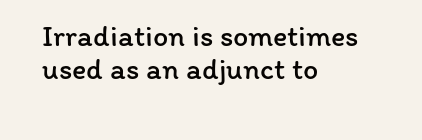Irradiation is sometimes used as an adjunct to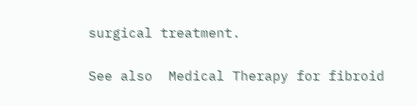surgical treatment.

See also  Medical Therapy for fibroid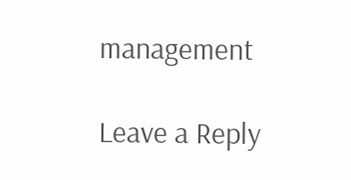management

Leave a Reply